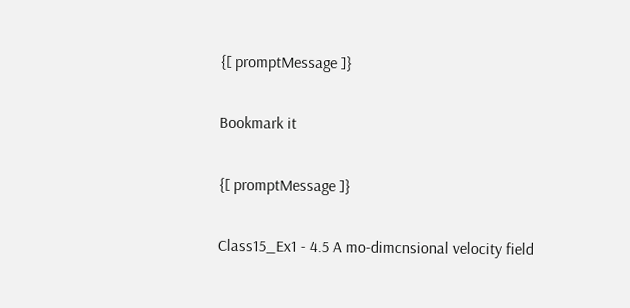{[ promptMessage ]}

Bookmark it

{[ promptMessage ]}

Class15_Ex1 - 4.5 A mo-dimcnsional velocity field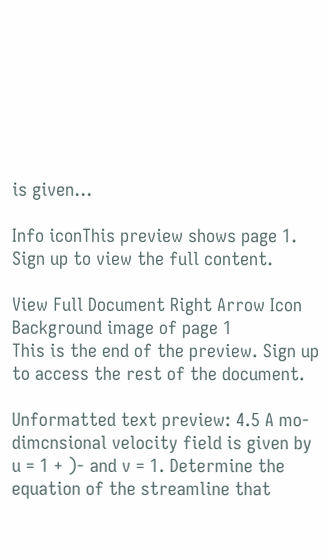is given...

Info iconThis preview shows page 1. Sign up to view the full content.

View Full Document Right Arrow Icon
Background image of page 1
This is the end of the preview. Sign up to access the rest of the document.

Unformatted text preview: 4.5 A mo-dimcnsional velocity field is given by u = 1 + )- and v = 1. Determine the equation of the streamline that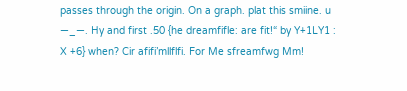passes through the origin. On a graph. plat this smiine. u —_—. Hy and first .50 {he dreamfifle: are fit!“ by Y+1LY1 : X +6} when? Cir afifi’mllflfi. For Me sfreamfwg Mm!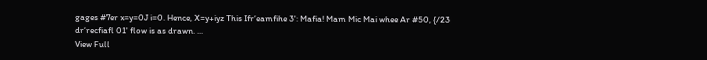gages #7er x=y=0J i=0. Hence, X=y+iyz This Ifr‘eamfihe 3': Mafia! Mam Mic Mai whee Ar #50, {/23 dr‘recfiafl 01' flow is as drawn. ...
View Full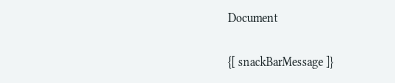Document

{[ snackBarMessage ]}